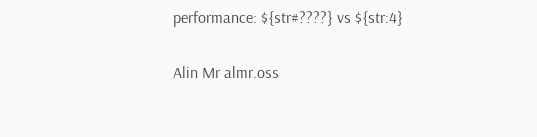performance: ${str#????} vs ${str:4}

Alin Mr almr.oss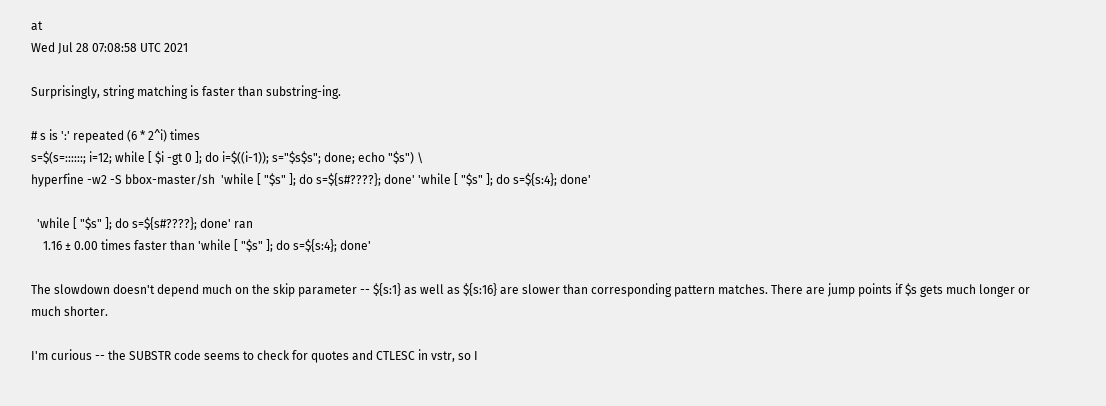at
Wed Jul 28 07:08:58 UTC 2021

Surprisingly, string matching is faster than substring-ing.

# s is ':' repeated (6 * 2^i) times
s=$(s=::::::; i=12; while [ $i -gt 0 ]; do i=$((i-1)); s="$s$s"; done; echo "$s") \
hyperfine -w2 -S bbox-master/sh  'while [ "$s" ]; do s=${s#????}; done' 'while [ "$s" ]; do s=${s:4}; done'

  'while [ "$s" ]; do s=${s#????}; done' ran
    1.16 ± 0.00 times faster than 'while [ "$s" ]; do s=${s:4}; done'

The slowdown doesn't depend much on the skip parameter -- ${s:1} as well as ${s:16} are slower than corresponding pattern matches. There are jump points if $s gets much longer or much shorter.

I'm curious -- the SUBSTR code seems to check for quotes and CTLESC in vstr, so I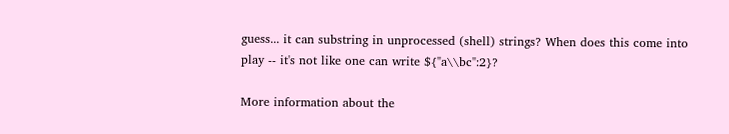guess... it can substring in unprocessed (shell) strings? When does this come into play -- it's not like one can write ${"a\\bc":2}?

More information about the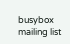busybox mailing list